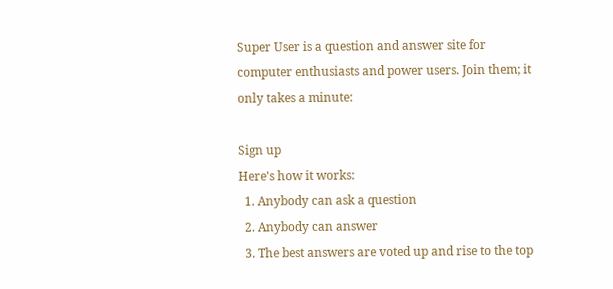Super User is a question and answer site for computer enthusiasts and power users. Join them; it only takes a minute:

Sign up
Here's how it works:
  1. Anybody can ask a question
  2. Anybody can answer
  3. The best answers are voted up and rise to the top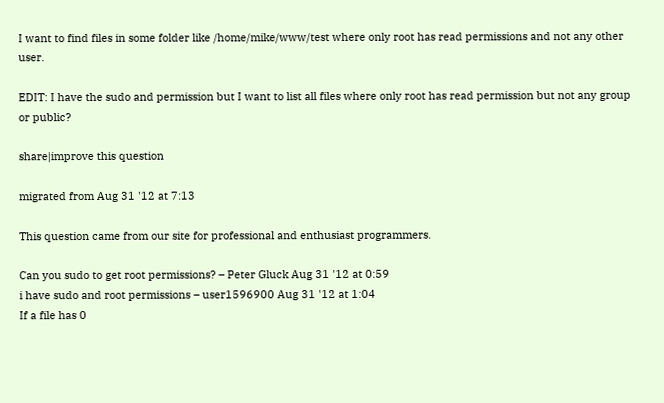I want to find files in some folder like /home/mike/www/test where only root has read permissions and not any other user.

EDIT: I have the sudo and permission but I want to list all files where only root has read permission but not any group or public?

share|improve this question

migrated from Aug 31 '12 at 7:13

This question came from our site for professional and enthusiast programmers.

Can you sudo to get root permissions? – Peter Gluck Aug 31 '12 at 0:59
i have sudo and root permissions – user1596900 Aug 31 '12 at 1:04
If a file has 0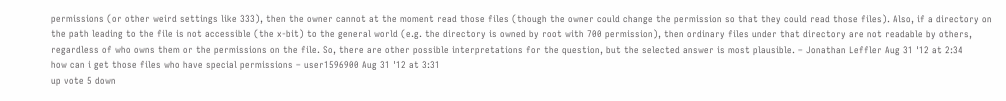permissions (or other weird settings like 333), then the owner cannot at the moment read those files (though the owner could change the permission so that they could read those files). Also, if a directory on the path leading to the file is not accessible (the x-bit) to the general world (e.g. the directory is owned by root with 700 permission), then ordinary files under that directory are not readable by others, regardless of who owns them or the permissions on the file. So, there are other possible interpretations for the question, but the selected answer is most plausible. – Jonathan Leffler Aug 31 '12 at 2:34
how can i get those files who have special permissions – user1596900 Aug 31 '12 at 3:31
up vote 5 down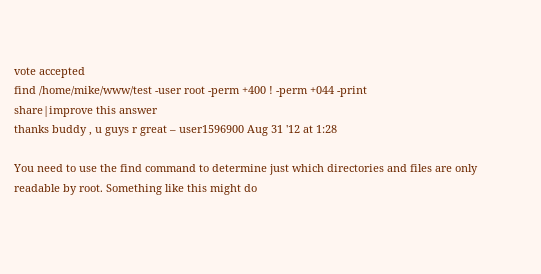vote accepted
find /home/mike/www/test -user root -perm +400 ! -perm +044 -print
share|improve this answer
thanks buddy , u guys r great – user1596900 Aug 31 '12 at 1:28

You need to use the find command to determine just which directories and files are only readable by root. Something like this might do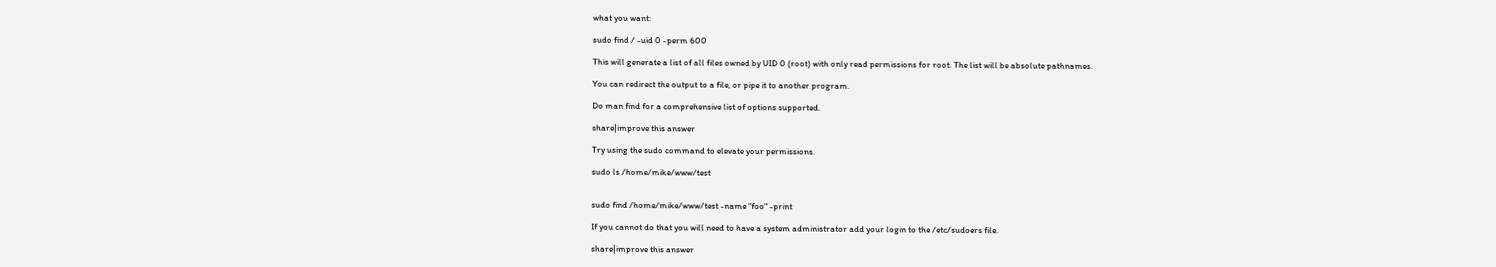what you want:

sudo find / -uid 0 -perm 600

This will generate a list of all files owned by UID 0 (root) with only read permissions for root. The list will be absolute pathnames.

You can redirect the output to a file, or pipe it to another program.

Do man find for a comprehensive list of options supported.

share|improve this answer

Try using the sudo command to elevate your permissions.

sudo ls /home/mike/www/test


sudo find /home/mike/www/test -name "foo" -print

If you cannot do that you will need to have a system administrator add your login to the /etc/sudoers file.

share|improve this answer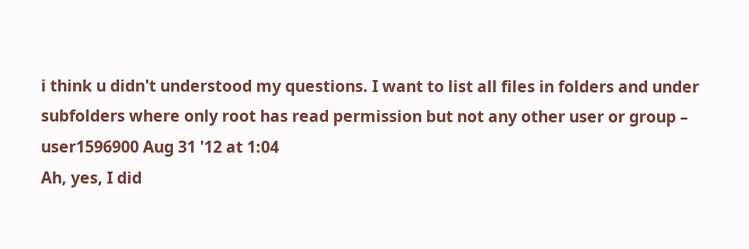i think u didn't understood my questions. I want to list all files in folders and under subfolders where only root has read permission but not any other user or group – user1596900 Aug 31 '12 at 1:04
Ah, yes, I did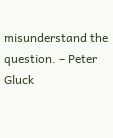misunderstand the question. – Peter Gluck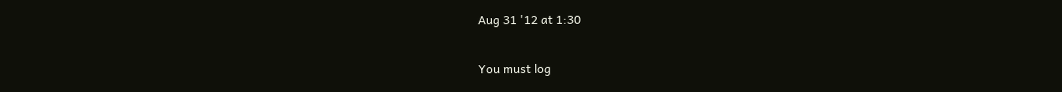Aug 31 '12 at 1:30

You must log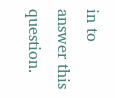in to answer this question.